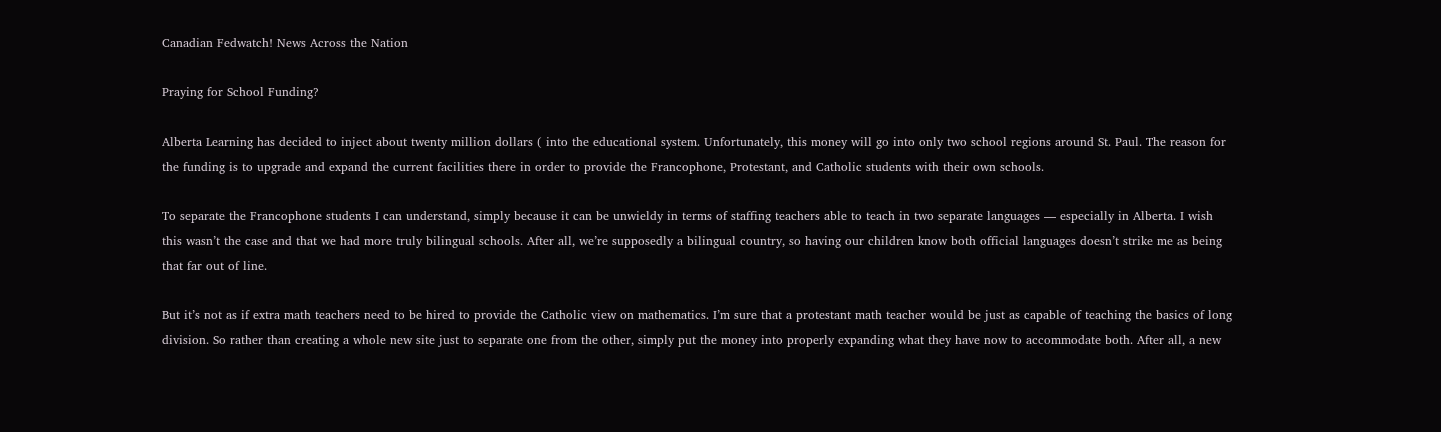Canadian Fedwatch! News Across the Nation

Praying for School Funding?

Alberta Learning has decided to inject about twenty million dollars ( into the educational system. Unfortunately, this money will go into only two school regions around St. Paul. The reason for the funding is to upgrade and expand the current facilities there in order to provide the Francophone, Protestant, and Catholic students with their own schools.

To separate the Francophone students I can understand, simply because it can be unwieldy in terms of staffing teachers able to teach in two separate languages — especially in Alberta. I wish this wasn’t the case and that we had more truly bilingual schools. After all, we’re supposedly a bilingual country, so having our children know both official languages doesn’t strike me as being that far out of line.

But it’s not as if extra math teachers need to be hired to provide the Catholic view on mathematics. I’m sure that a protestant math teacher would be just as capable of teaching the basics of long division. So rather than creating a whole new site just to separate one from the other, simply put the money into properly expanding what they have now to accommodate both. After all, a new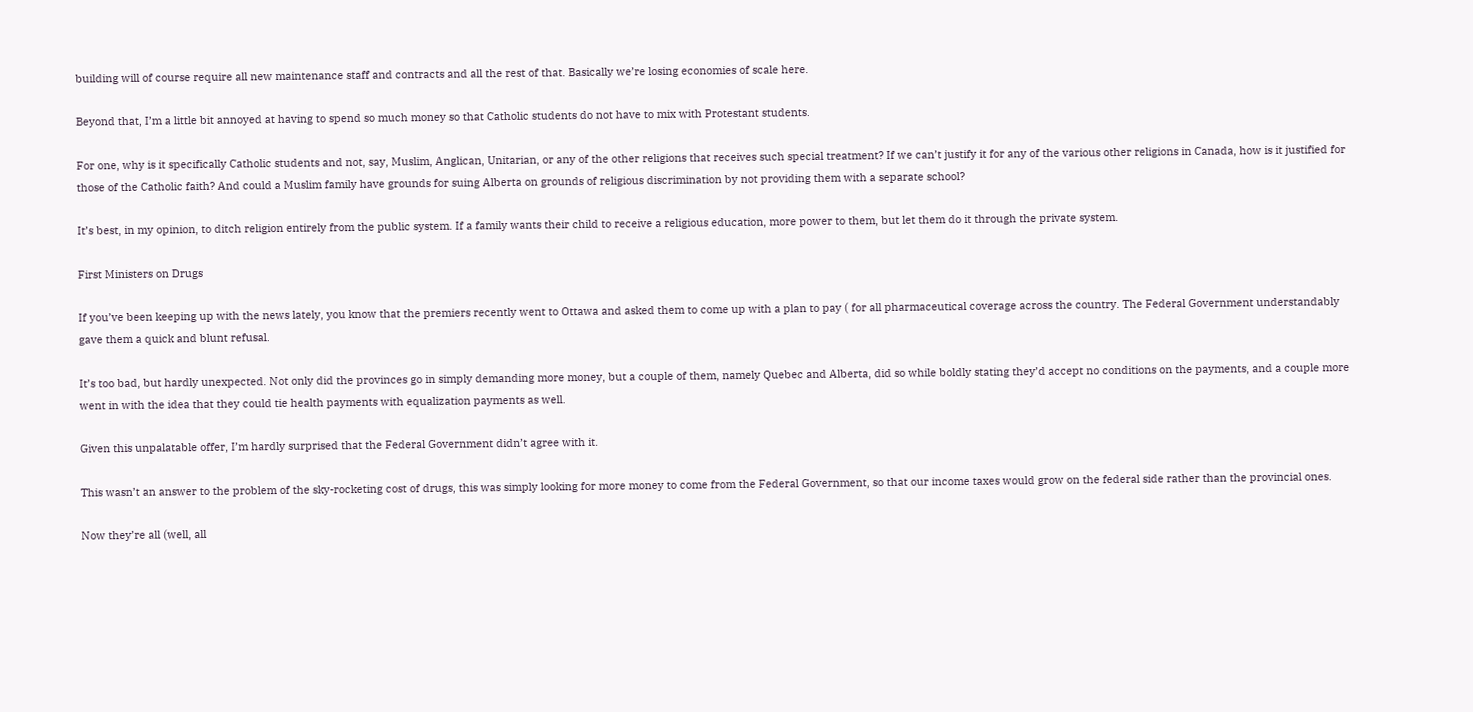building will of course require all new maintenance staff and contracts and all the rest of that. Basically we’re losing economies of scale here.

Beyond that, I’m a little bit annoyed at having to spend so much money so that Catholic students do not have to mix with Protestant students.

For one, why is it specifically Catholic students and not, say, Muslim, Anglican, Unitarian, or any of the other religions that receives such special treatment? If we can’t justify it for any of the various other religions in Canada, how is it justified for those of the Catholic faith? And could a Muslim family have grounds for suing Alberta on grounds of religious discrimination by not providing them with a separate school?

It’s best, in my opinion, to ditch religion entirely from the public system. If a family wants their child to receive a religious education, more power to them, but let them do it through the private system.

First Ministers on Drugs

If you’ve been keeping up with the news lately, you know that the premiers recently went to Ottawa and asked them to come up with a plan to pay ( for all pharmaceutical coverage across the country. The Federal Government understandably gave them a quick and blunt refusal.

It’s too bad, but hardly unexpected. Not only did the provinces go in simply demanding more money, but a couple of them, namely Quebec and Alberta, did so while boldly stating they’d accept no conditions on the payments, and a couple more went in with the idea that they could tie health payments with equalization payments as well.

Given this unpalatable offer, I’m hardly surprised that the Federal Government didn’t agree with it.

This wasn’t an answer to the problem of the sky-rocketing cost of drugs, this was simply looking for more money to come from the Federal Government, so that our income taxes would grow on the federal side rather than the provincial ones.

Now they’re all (well, all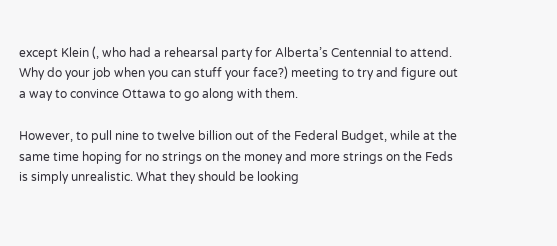except Klein (, who had a rehearsal party for Alberta’s Centennial to attend. Why do your job when you can stuff your face?) meeting to try and figure out a way to convince Ottawa to go along with them.

However, to pull nine to twelve billion out of the Federal Budget, while at the same time hoping for no strings on the money and more strings on the Feds is simply unrealistic. What they should be looking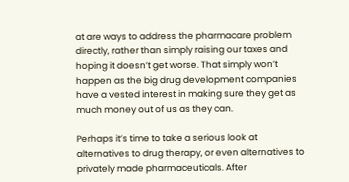at are ways to address the pharmacare problem directly, rather than simply raising our taxes and hoping it doesn’t get worse. That simply won’t happen as the big drug development companies have a vested interest in making sure they get as much money out of us as they can.

Perhaps it’s time to take a serious look at alternatives to drug therapy, or even alternatives to privately made pharmaceuticals. After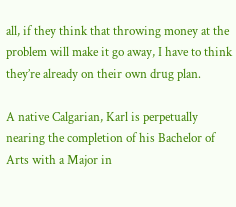all, if they think that throwing money at the problem will make it go away, I have to think they’re already on their own drug plan.

A native Calgarian, Karl is perpetually nearing the completion of his Bachelor of Arts with a Major in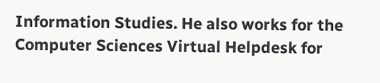Information Studies. He also works for the Computer Sciences Virtual Helpdesk for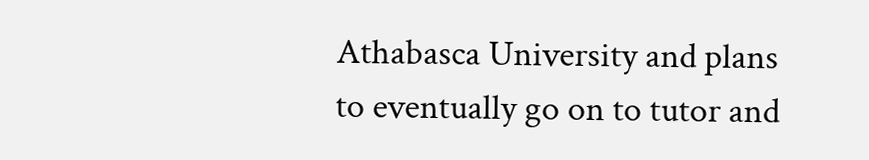Athabasca University and plans to eventually go on to tutor and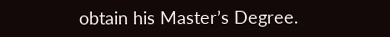obtain his Master’s Degree.